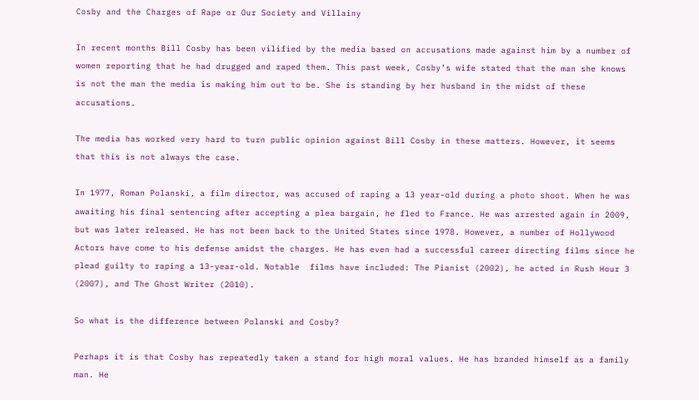Cosby and the Charges of Rape or Our Society and Villainy

In recent months Bill Cosby has been vilified by the media based on accusations made against him by a number of women reporting that he had drugged and raped them. This past week, Cosby’s wife stated that the man she knows is not the man the media is making him out to be. She is standing by her husband in the midst of these accusations.

The media has worked very hard to turn public opinion against Bill Cosby in these matters. However, it seems that this is not always the case.

In 1977, Roman Polanski, a film director, was accused of raping a 13 year-old during a photo shoot. When he was awaiting his final sentencing after accepting a plea bargain, he fled to France. He was arrested again in 2009, but was later released. He has not been back to the United States since 1978. However, a number of Hollywood Actors have come to his defense amidst the charges. He has even had a successful career directing films since he plead guilty to raping a 13-year-old. Notable  films have included: The Pianist (2002), he acted in Rush Hour 3 (2007), and The Ghost Writer (2010).

So what is the difference between Polanski and Cosby?

Perhaps it is that Cosby has repeatedly taken a stand for high moral values. He has branded himself as a family man. He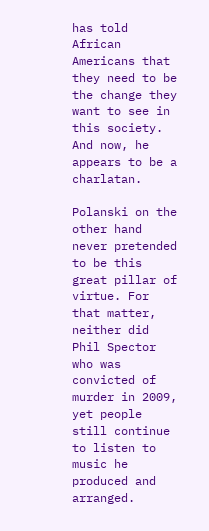has told African Americans that they need to be the change they want to see in this society. And now, he appears to be a charlatan.

Polanski on the other hand never pretended to be this great pillar of virtue. For that matter, neither did Phil Spector who was convicted of murder in 2009, yet people still continue to listen to music he produced and arranged.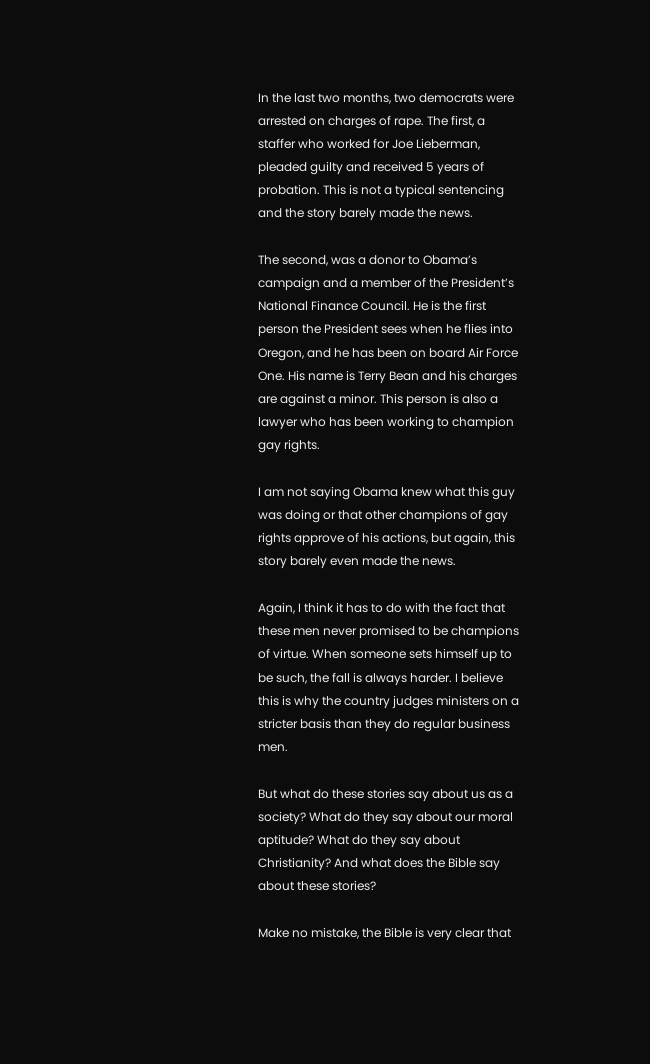In the last two months, two democrats were arrested on charges of rape. The first, a staffer who worked for Joe Lieberman, pleaded guilty and received 5 years of probation. This is not a typical sentencing and the story barely made the news.

The second, was a donor to Obama’s campaign and a member of the President’s National Finance Council. He is the first person the President sees when he flies into Oregon, and he has been on board Air Force One. His name is Terry Bean and his charges are against a minor. This person is also a lawyer who has been working to champion gay rights.

I am not saying Obama knew what this guy was doing or that other champions of gay rights approve of his actions, but again, this story barely even made the news.

Again, I think it has to do with the fact that these men never promised to be champions of virtue. When someone sets himself up to be such, the fall is always harder. I believe this is why the country judges ministers on a stricter basis than they do regular business men.

But what do these stories say about us as a society? What do they say about our moral aptitude? What do they say about Christianity? And what does the Bible say about these stories?

Make no mistake, the Bible is very clear that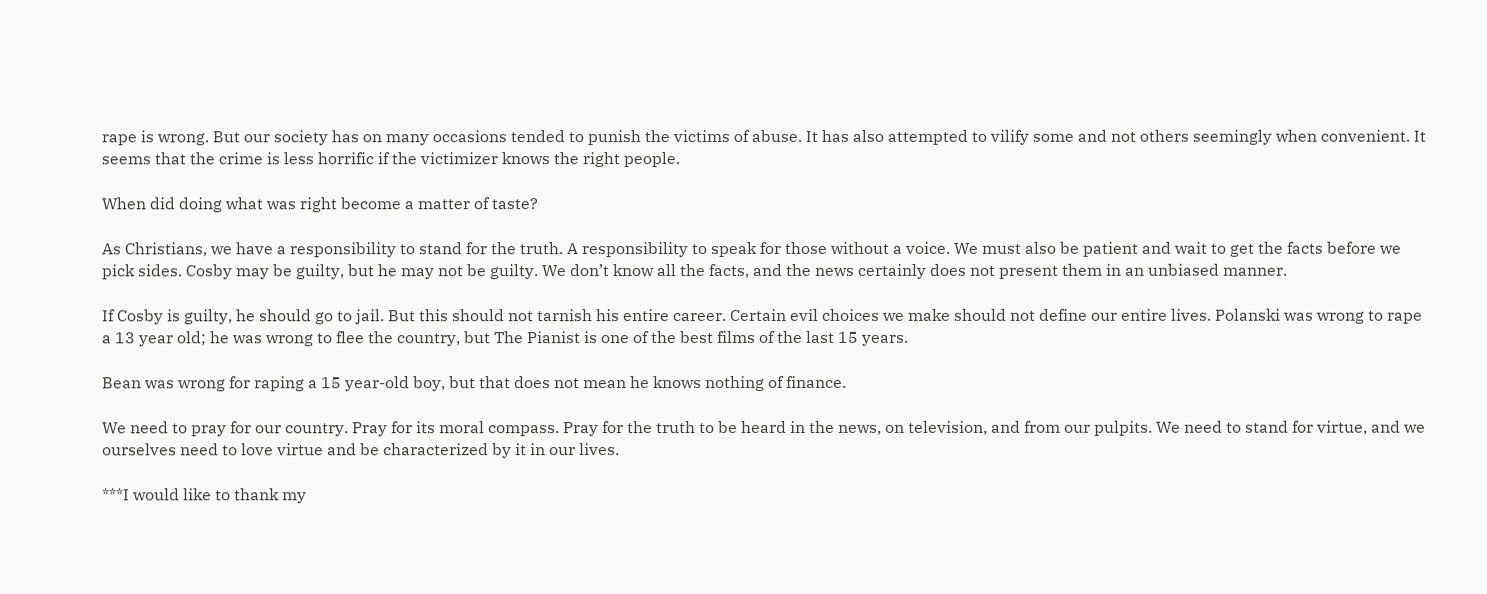rape is wrong. But our society has on many occasions tended to punish the victims of abuse. It has also attempted to vilify some and not others seemingly when convenient. It seems that the crime is less horrific if the victimizer knows the right people.

When did doing what was right become a matter of taste?

As Christians, we have a responsibility to stand for the truth. A responsibility to speak for those without a voice. We must also be patient and wait to get the facts before we pick sides. Cosby may be guilty, but he may not be guilty. We don’t know all the facts, and the news certainly does not present them in an unbiased manner.

If Cosby is guilty, he should go to jail. But this should not tarnish his entire career. Certain evil choices we make should not define our entire lives. Polanski was wrong to rape a 13 year old; he was wrong to flee the country, but The Pianist is one of the best films of the last 15 years.

Bean was wrong for raping a 15 year-old boy, but that does not mean he knows nothing of finance.

We need to pray for our country. Pray for its moral compass. Pray for the truth to be heard in the news, on television, and from our pulpits. We need to stand for virtue, and we ourselves need to love virtue and be characterized by it in our lives.

***I would like to thank my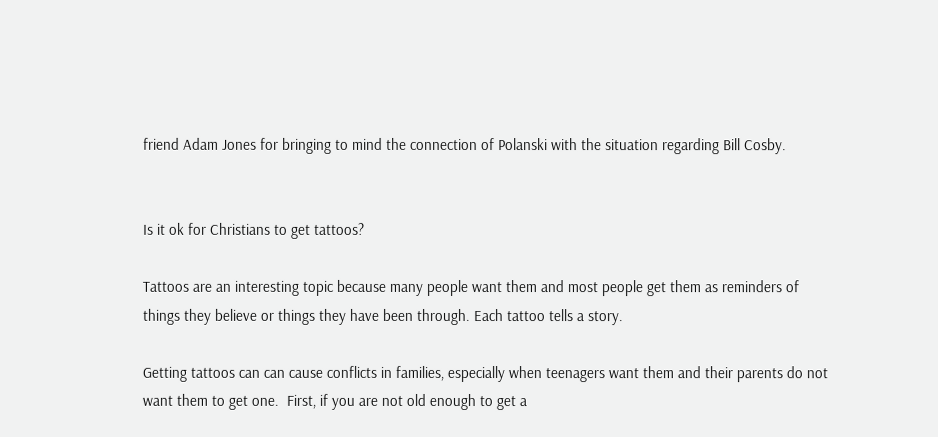friend Adam Jones for bringing to mind the connection of Polanski with the situation regarding Bill Cosby.


Is it ok for Christians to get tattoos?

Tattoos are an interesting topic because many people want them and most people get them as reminders of things they believe or things they have been through. Each tattoo tells a story.

Getting tattoos can can cause conflicts in families, especially when teenagers want them and their parents do not want them to get one.  First, if you are not old enough to get a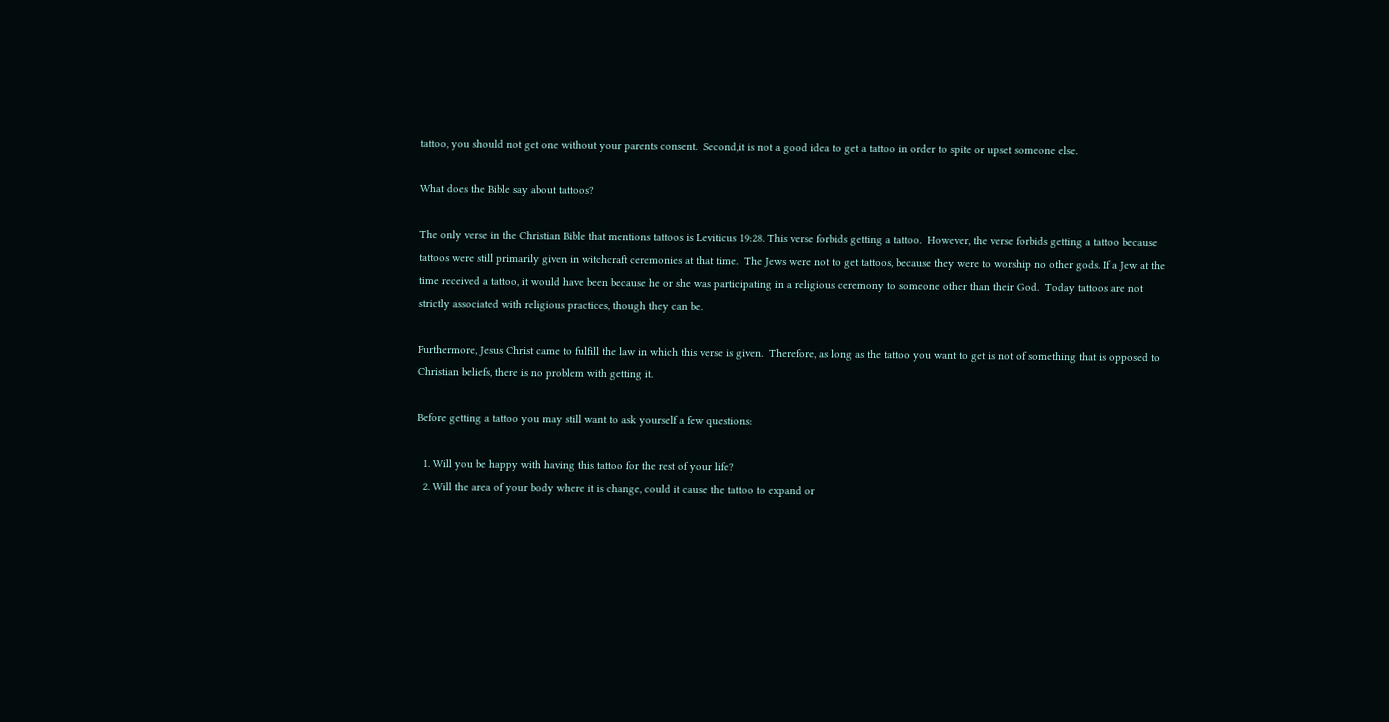tattoo, you should not get one without your parents consent.  Second,it is not a good idea to get a tattoo in order to spite or upset someone else.

What does the Bible say about tattoos?

The only verse in the Christian Bible that mentions tattoos is Leviticus 19:28. This verse forbids getting a tattoo.  However, the verse forbids getting a tattoo because tattoos were still primarily given in witchcraft ceremonies at that time.  The Jews were not to get tattoos, because they were to worship no other gods. If a Jew at the time received a tattoo, it would have been because he or she was participating in a religious ceremony to someone other than their God.  Today tattoos are not strictly associated with religious practices, though they can be.

Furthermore, Jesus Christ came to fulfill the law in which this verse is given.  Therefore, as long as the tattoo you want to get is not of something that is opposed to Christian beliefs, there is no problem with getting it.

Before getting a tattoo you may still want to ask yourself a few questions:

  1. Will you be happy with having this tattoo for the rest of your life?
  2. Will the area of your body where it is change, could it cause the tattoo to expand or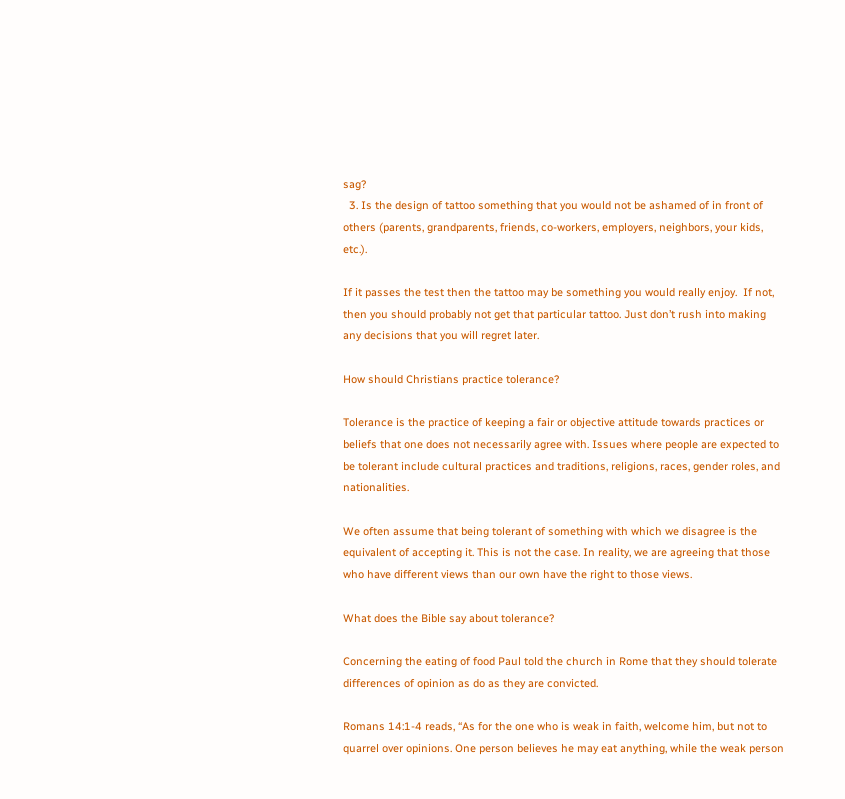sag?
  3. Is the design of tattoo something that you would not be ashamed of in front of others (parents, grandparents, friends, co-workers, employers, neighbors, your kids, etc.).

If it passes the test then the tattoo may be something you would really enjoy.  If not, then you should probably not get that particular tattoo. Just don’t rush into making any decisions that you will regret later.

How should Christians practice tolerance?

Tolerance is the practice of keeping a fair or objective attitude towards practices or beliefs that one does not necessarily agree with. Issues where people are expected to be tolerant include cultural practices and traditions, religions, races, gender roles, and nationalities.

We often assume that being tolerant of something with which we disagree is the equivalent of accepting it. This is not the case. In reality, we are agreeing that those who have different views than our own have the right to those views.

What does the Bible say about tolerance?

Concerning the eating of food Paul told the church in Rome that they should tolerate differences of opinion as do as they are convicted.

Romans 14:1-4 reads, “As for the one who is weak in faith, welcome him, but not to quarrel over opinions. One person believes he may eat anything, while the weak person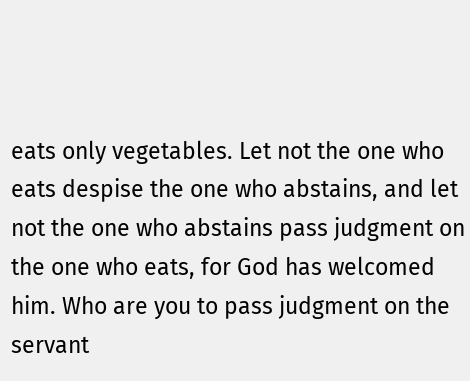eats only vegetables. Let not the one who eats despise the one who abstains, and let not the one who abstains pass judgment on the one who eats, for God has welcomed him. Who are you to pass judgment on the servant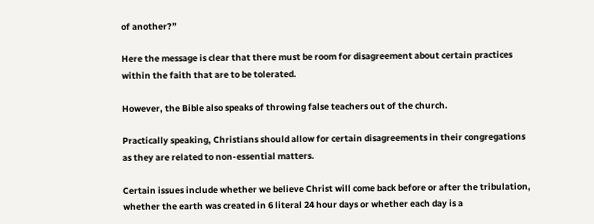of another?”

Here the message is clear that there must be room for disagreement about certain practices within the faith that are to be tolerated.

However, the Bible also speaks of throwing false teachers out of the church.

Practically speaking, Christians should allow for certain disagreements in their congregations as they are related to non-essential matters.

Certain issues include whether we believe Christ will come back before or after the tribulation, whether the earth was created in 6 literal 24 hour days or whether each day is a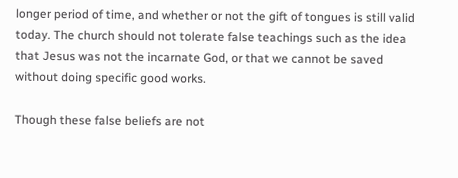longer period of time, and whether or not the gift of tongues is still valid today. The church should not tolerate false teachings such as the idea that Jesus was not the incarnate God, or that we cannot be saved without doing specific good works.

Though these false beliefs are not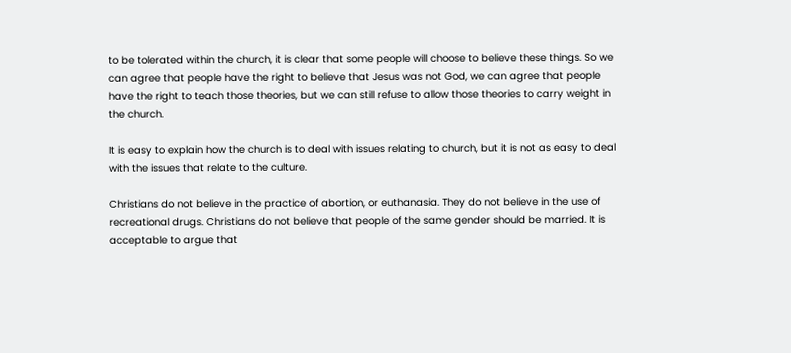to be tolerated within the church, it is clear that some people will choose to believe these things. So we can agree that people have the right to believe that Jesus was not God, we can agree that people have the right to teach those theories, but we can still refuse to allow those theories to carry weight in the church.

It is easy to explain how the church is to deal with issues relating to church, but it is not as easy to deal with the issues that relate to the culture.

Christians do not believe in the practice of abortion, or euthanasia. They do not believe in the use of recreational drugs. Christians do not believe that people of the same gender should be married. It is acceptable to argue that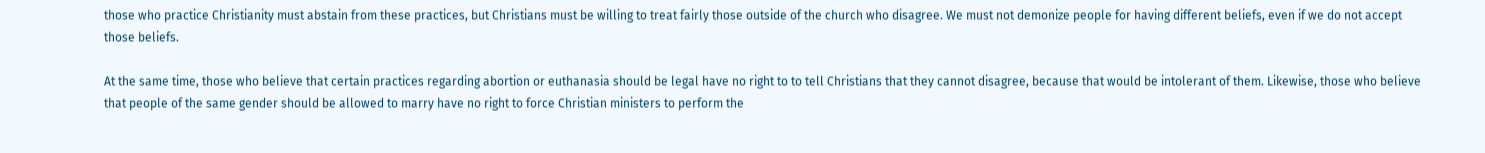those who practice Christianity must abstain from these practices, but Christians must be willing to treat fairly those outside of the church who disagree. We must not demonize people for having different beliefs, even if we do not accept those beliefs.

At the same time, those who believe that certain practices regarding abortion or euthanasia should be legal have no right to to tell Christians that they cannot disagree, because that would be intolerant of them. Likewise, those who believe that people of the same gender should be allowed to marry have no right to force Christian ministers to perform the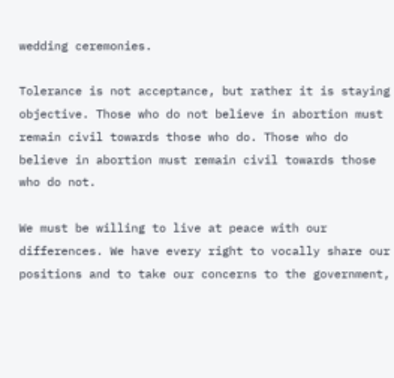wedding ceremonies.

Tolerance is not acceptance, but rather it is staying objective. Those who do not believe in abortion must remain civil towards those who do. Those who do believe in abortion must remain civil towards those who do not.

We must be willing to live at peace with our differences. We have every right to vocally share our positions and to take our concerns to the government,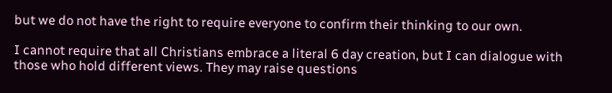but we do not have the right to require everyone to confirm their thinking to our own.

I cannot require that all Christians embrace a literal 6 day creation, but I can dialogue with those who hold different views. They may raise questions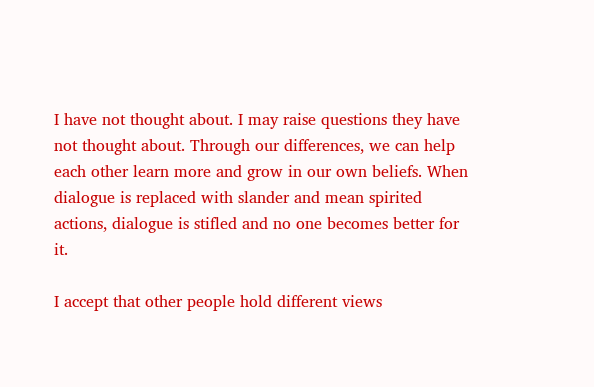I have not thought about. I may raise questions they have not thought about. Through our differences, we can help each other learn more and grow in our own beliefs. When dialogue is replaced with slander and mean spirited actions, dialogue is stifled and no one becomes better for it.

I accept that other people hold different views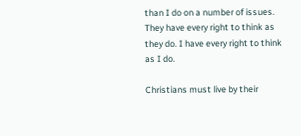than I do on a number of issues. They have every right to think as they do. I have every right to think as I do.

Christians must live by their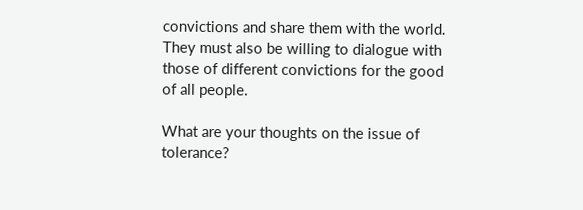convictions and share them with the world. They must also be willing to dialogue with those of different convictions for the good of all people.

What are your thoughts on the issue of tolerance?